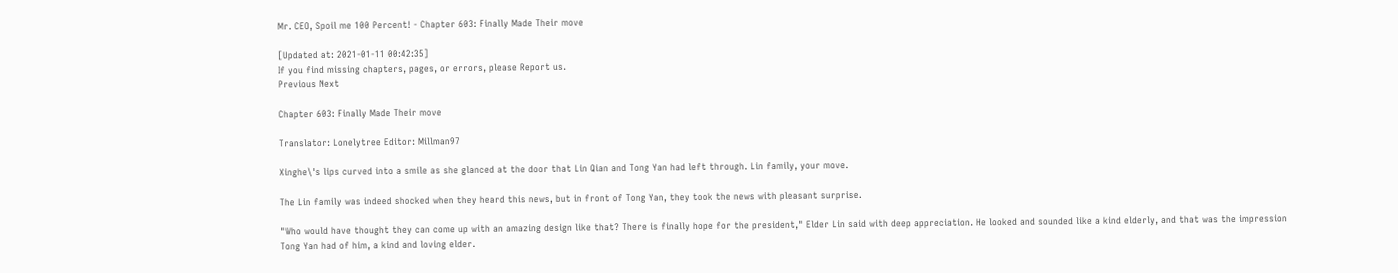Mr. CEO, Spoil me 100 Percent! - Chapter 603: Finally Made Their move

[Updated at: 2021-01-11 00:42:35]
If you find missing chapters, pages, or errors, please Report us.
Previous Next

Chapter 603: Finally Made Their move

Translator: Lonelytree Editor: Millman97

Xinghe\'s lips curved into a smile as she glanced at the door that Lin Qian and Tong Yan had left through. Lin family, your move.

The Lin family was indeed shocked when they heard this news, but in front of Tong Yan, they took the news with pleasant surprise.

"Who would have thought they can come up with an amazing design like that? There is finally hope for the president," Elder Lin said with deep appreciation. He looked and sounded like a kind elderly, and that was the impression Tong Yan had of him, a kind and loving elder.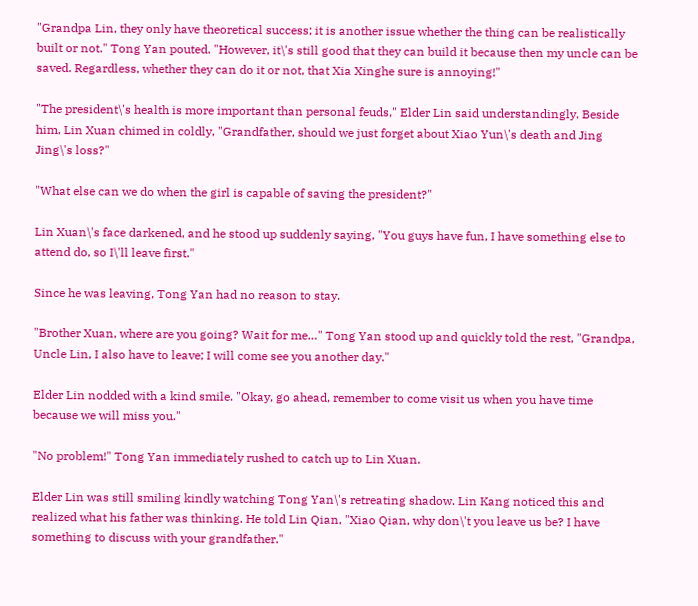"Grandpa Lin, they only have theoretical success; it is another issue whether the thing can be realistically built or not." Tong Yan pouted. "However, it\'s still good that they can build it because then my uncle can be saved. Regardless, whether they can do it or not, that Xia Xinghe sure is annoying!"

"The president\'s health is more important than personal feuds," Elder Lin said understandingly. Beside him, Lin Xuan chimed in coldly, "Grandfather, should we just forget about Xiao Yun\'s death and Jing Jing\'s loss?"

"What else can we do when the girl is capable of saving the president?"

Lin Xuan\'s face darkened, and he stood up suddenly saying, "You guys have fun, I have something else to attend do, so I\'ll leave first."

Since he was leaving, Tong Yan had no reason to stay.

"Brother Xuan, where are you going? Wait for me…" Tong Yan stood up and quickly told the rest, "Grandpa, Uncle Lin, I also have to leave; I will come see you another day."

Elder Lin nodded with a kind smile. "Okay, go ahead, remember to come visit us when you have time because we will miss you."

"No problem!" Tong Yan immediately rushed to catch up to Lin Xuan.

Elder Lin was still smiling kindly watching Tong Yan\'s retreating shadow. Lin Kang noticed this and realized what his father was thinking. He told Lin Qian, "Xiao Qian, why don\'t you leave us be? I have something to discuss with your grandfather."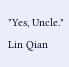"Yes, Uncle." Lin Qian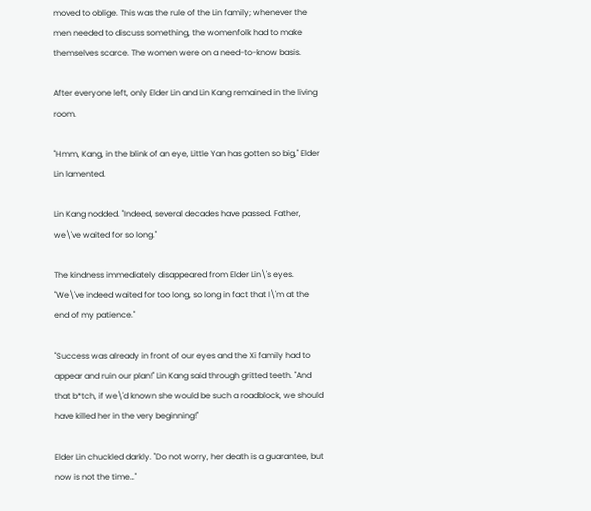moved to oblige. This was the rule of the Lin family; whenever the men needed to discuss something, the womenfolk had to make themselves scarce. The women were on a need-to-know basis.

After everyone left, only Elder Lin and Lin Kang remained in the living room.

"Hmm, Kang, in the blink of an eye, Little Yan has gotten so big," Elder Lin lamented.

Lin Kang nodded. "Indeed, several decades have passed. Father, we\'ve waited for so long."

The kindness immediately disappeared from Elder Lin\'s eyes. "We\'ve indeed waited for too long, so long in fact that I\'m at the end of my patience."

"Success was already in front of our eyes and the Xi family had to appear and ruin our plan!" Lin Kang said through gritted teeth. "And that b*tch, if we\'d known she would be such a roadblock, we should have killed her in the very beginning!"

Elder Lin chuckled darkly. "Do not worry, her death is a guarantee, but now is not the time…"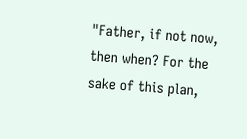"Father, if not now, then when? For the sake of this plan,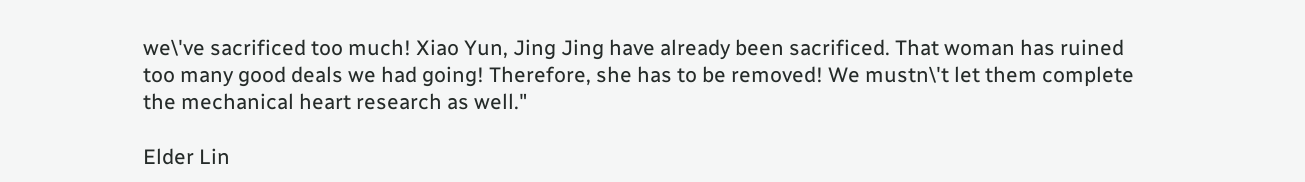we\'ve sacrificed too much! Xiao Yun, Jing Jing have already been sacrificed. That woman has ruined too many good deals we had going! Therefore, she has to be removed! We mustn\'t let them complete the mechanical heart research as well."

Elder Lin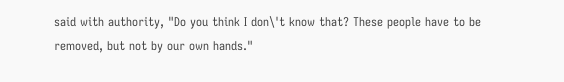said with authority, "Do you think I don\'t know that? These people have to be removed, but not by our own hands."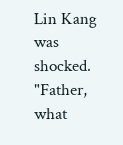Lin Kang was shocked. "Father, what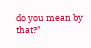do you mean by that?"